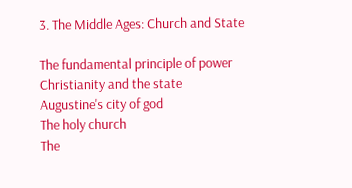3. The Middle Ages: Church and State

The fundamental principle of power
Christianity and the state
Augustine's city of god
The holy church
The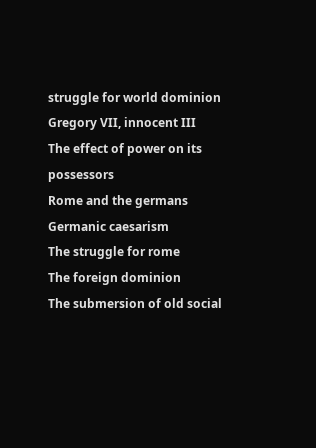struggle for world dominion
Gregory VII, innocent III
The effect of power on its possessors
Rome and the germans
Germanic caesarism
The struggle for rome
The foreign dominion
The submersion of old social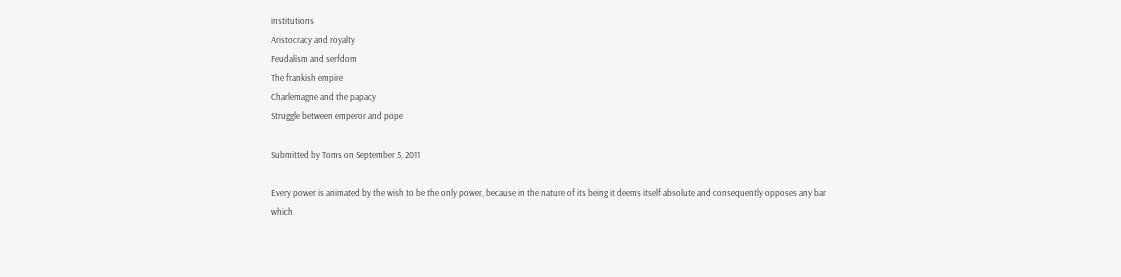institutions
Aristocracy and royalty
Feudalism and serfdom
The frankish empire
Charlemagne and the papacy
Struggle between emperor and pope

Submitted by Toms on September 5, 2011

Every power is animated by the wish to be the only power, because in the nature of its being it deems itself absolute and consequently opposes any bar which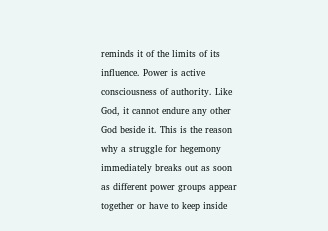reminds it of the limits of its influence. Power is active consciousness of authority. Like God, it cannot endure any other God beside it. This is the reason why a struggle for hegemony immediately breaks out as soon as different power groups appear together or have to keep inside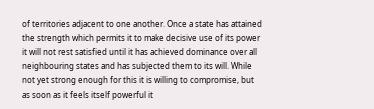of territories adjacent to one another. Once a state has attained the strength which permits it to make decisive use of its power it will not rest satisfied until it has achieved dominance over all neighbouring states and has subjected them to its will. While not yet strong enough for this it is willing to compromise, but as soon as it feels itself powerful it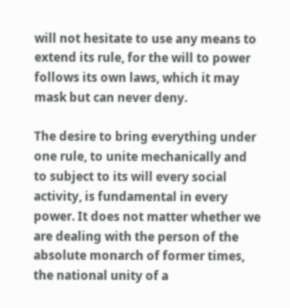will not hesitate to use any means to extend its rule, for the will to power follows its own laws, which it may mask but can never deny.

The desire to bring everything under one rule, to unite mechanically and to subject to its will every social activity, is fundamental in every power. It does not matter whether we are dealing with the person of the absolute monarch of former times, the national unity of a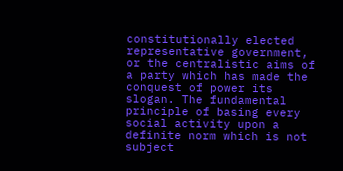constitutionally elected representative government, or the centralistic aims of a party which has made the conquest of power its slogan. The fundamental principle of basing every social activity upon a definite norm which is not subject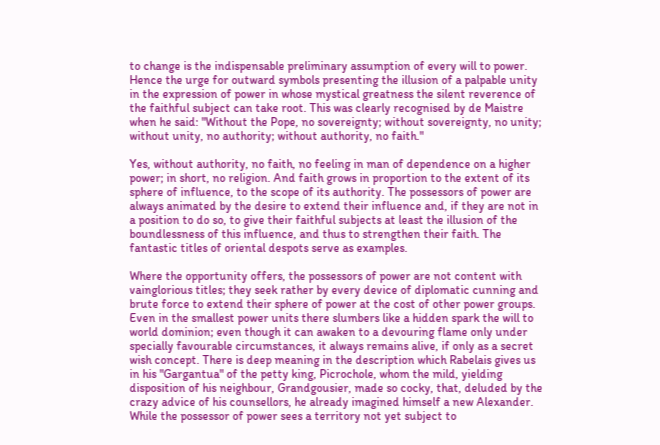to change is the indispensable preliminary assumption of every will to power. Hence the urge for outward symbols presenting the illusion of a palpable unity in the expression of power in whose mystical greatness the silent reverence of the faithful subject can take root. This was clearly recognised by de Maistre when he said: "Without the Pope, no sovereignty; without sovereignty, no unity; without unity, no authority; without authority, no faith."

Yes, without authority, no faith, no feeling in man of dependence on a higher power; in short, no religion. And faith grows in proportion to the extent of its sphere of influence, to the scope of its authority. The possessors of power are always animated by the desire to extend their influence and, if they are not in a position to do so, to give their faithful subjects at least the illusion of the boundlessness of this influence, and thus to strengthen their faith. The fantastic titles of oriental despots serve as examples.

Where the opportunity offers, the possessors of power are not content with vainglorious titles; they seek rather by every device of diplomatic cunning and brute force to extend their sphere of power at the cost of other power groups. Even in the smallest power units there slumbers like a hidden spark the will to world dominion; even though it can awaken to a devouring flame only under specially favourable circumstances, it always remains alive, if only as a secret wish concept. There is deep meaning in the description which Rabelais gives us in his "Gargantua" of the petty king, Picrochole, whom the mild, yielding disposition of his neighbour, Grandgousier, made so cocky, that, deluded by the crazy advice of his counsellors, he already imagined himself a new Alexander. While the possessor of power sees a territory not yet subject to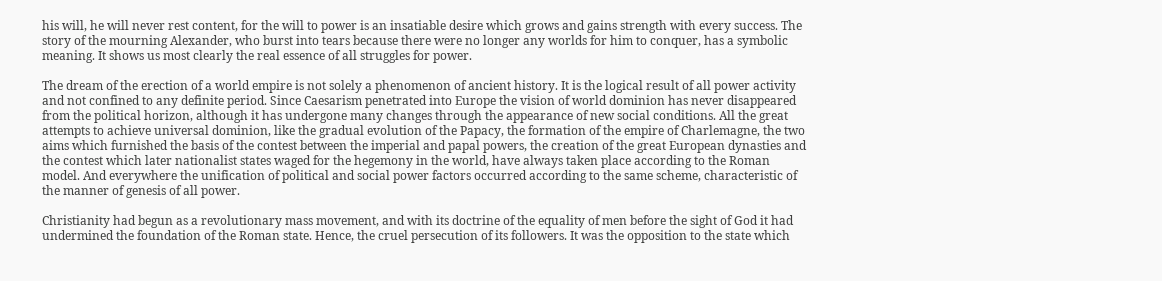his will, he will never rest content, for the will to power is an insatiable desire which grows and gains strength with every success. The story of the mourning Alexander, who burst into tears because there were no longer any worlds for him to conquer, has a symbolic meaning. It shows us most clearly the real essence of all struggles for power.

The dream of the erection of a world empire is not solely a phenomenon of ancient history. It is the logical result of all power activity and not confined to any definite period. Since Caesarism penetrated into Europe the vision of world dominion has never disappeared from the political horizon, although it has undergone many changes through the appearance of new social conditions. All the great attempts to achieve universal dominion, like the gradual evolution of the Papacy, the formation of the empire of Charlemagne, the two aims which furnished the basis of the contest between the imperial and papal powers, the creation of the great European dynasties and the contest which later nationalist states waged for the hegemony in the world, have always taken place according to the Roman model. And everywhere the unification of political and social power factors occurred according to the same scheme, characteristic of the manner of genesis of all power.

Christianity had begun as a revolutionary mass movement, and with its doctrine of the equality of men before the sight of God it had undermined the foundation of the Roman state. Hence, the cruel persecution of its followers. It was the opposition to the state which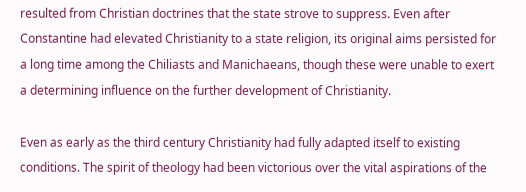resulted from Christian doctrines that the state strove to suppress. Even after Constantine had elevated Christianity to a state religion, its original aims persisted for a long time among the Chiliasts and Manichaeans, though these were unable to exert a determining influence on the further development of Christianity.

Even as early as the third century Christianity had fully adapted itself to existing conditions. The spirit of theology had been victorious over the vital aspirations of the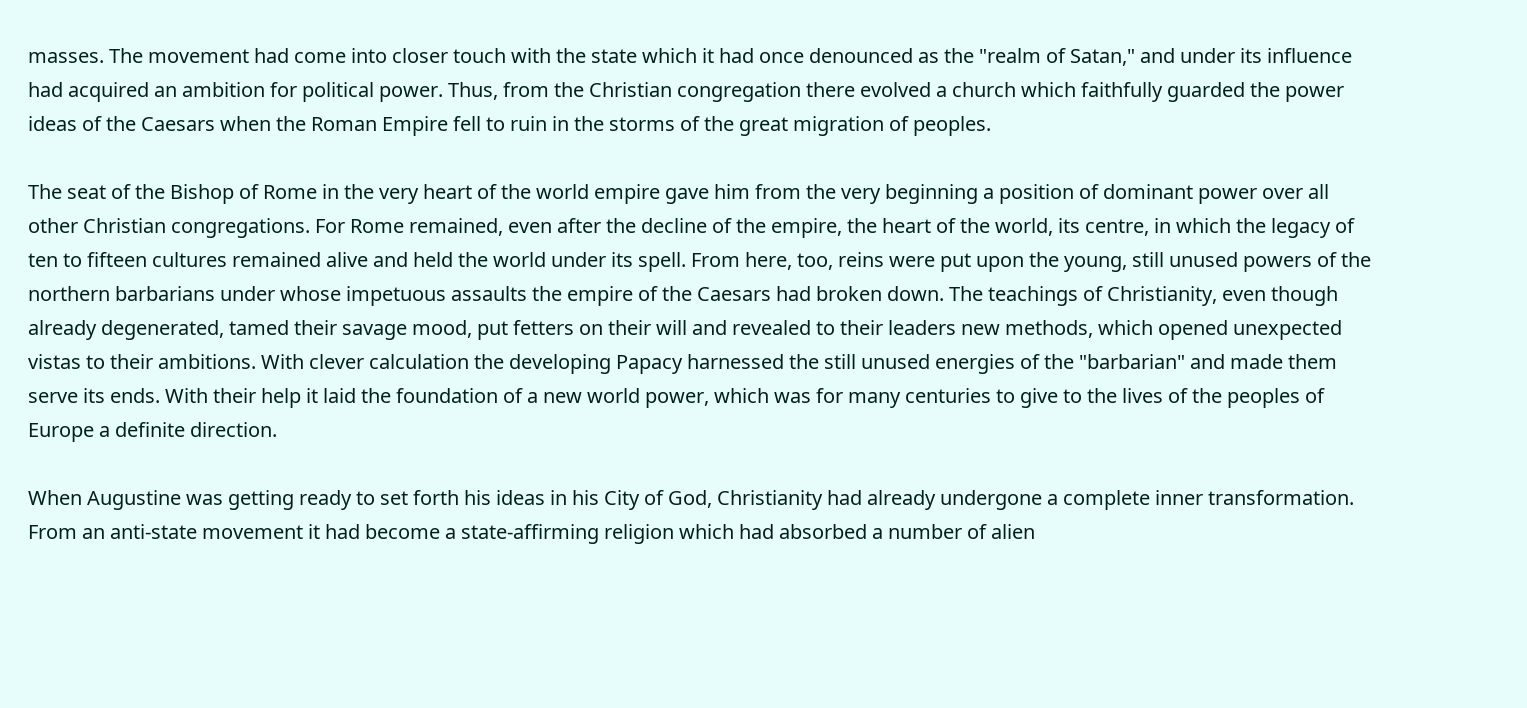masses. The movement had come into closer touch with the state which it had once denounced as the "realm of Satan," and under its influence had acquired an ambition for political power. Thus, from the Christian congregation there evolved a church which faithfully guarded the power ideas of the Caesars when the Roman Empire fell to ruin in the storms of the great migration of peoples.

The seat of the Bishop of Rome in the very heart of the world empire gave him from the very beginning a position of dominant power over all other Christian congregations. For Rome remained, even after the decline of the empire, the heart of the world, its centre, in which the legacy of ten to fifteen cultures remained alive and held the world under its spell. From here, too, reins were put upon the young, still unused powers of the northern barbarians under whose impetuous assaults the empire of the Caesars had broken down. The teachings of Christianity, even though already degenerated, tamed their savage mood, put fetters on their will and revealed to their leaders new methods, which opened unexpected vistas to their ambitions. With clever calculation the developing Papacy harnessed the still unused energies of the "barbarian" and made them serve its ends. With their help it laid the foundation of a new world power, which was for many centuries to give to the lives of the peoples of Europe a definite direction.

When Augustine was getting ready to set forth his ideas in his City of God, Christianity had already undergone a complete inner transformation. From an anti-state movement it had become a state-affirming religion which had absorbed a number of alien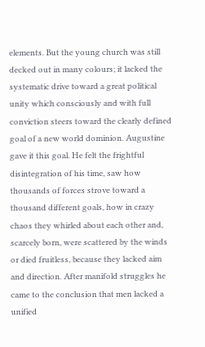elements. But the young church was still decked out in many colours; it lacked the systematic drive toward a great political unity which consciously and with full conviction steers toward the clearly defined goal of a new world dominion. Augustine gave it this goal. He felt the frightful disintegration of his time, saw how thousands of forces strove toward a thousand different goals, how in crazy chaos they whirled about each other and, scarcely born, were scattered by the winds or died fruitless, because they lacked aim and direction. After manifold struggles he came to the conclusion that men lacked a unified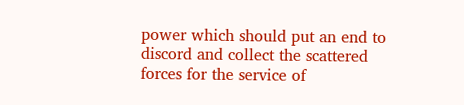power which should put an end to discord and collect the scattered forces for the service of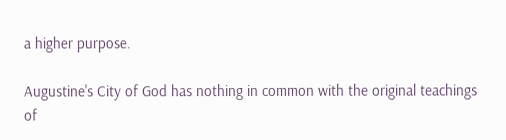a higher purpose.

Augustine's City of God has nothing in common with the original teachings of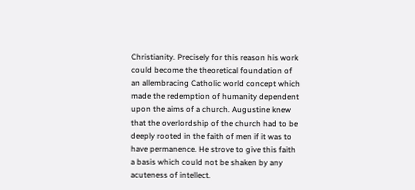Christianity. Precisely for this reason his work could become the theoretical foundation of an allembracing Catholic world concept which made the redemption of humanity dependent upon the aims of a church. Augustine knew that the overlordship of the church had to be deeply rooted in the faith of men if it was to have permanence. He strove to give this faith a basis which could not be shaken by any acuteness of intellect.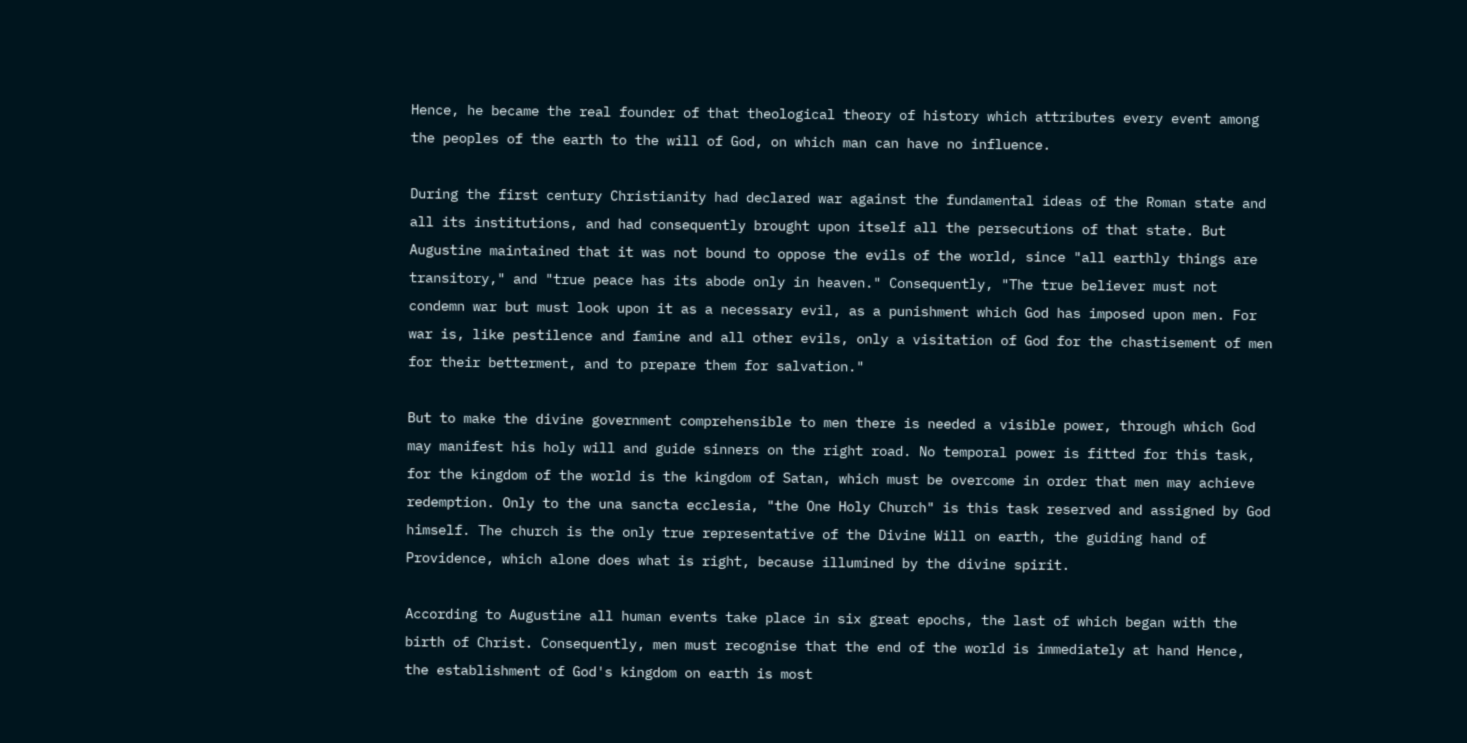Hence, he became the real founder of that theological theory of history which attributes every event among the peoples of the earth to the will of God, on which man can have no influence.

During the first century Christianity had declared war against the fundamental ideas of the Roman state and all its institutions, and had consequently brought upon itself all the persecutions of that state. But Augustine maintained that it was not bound to oppose the evils of the world, since "all earthly things are transitory," and "true peace has its abode only in heaven." Consequently, "The true believer must not condemn war but must look upon it as a necessary evil, as a punishment which God has imposed upon men. For war is, like pestilence and famine and all other evils, only a visitation of God for the chastisement of men for their betterment, and to prepare them for salvation."

But to make the divine government comprehensible to men there is needed a visible power, through which God may manifest his holy will and guide sinners on the right road. No temporal power is fitted for this task, for the kingdom of the world is the kingdom of Satan, which must be overcome in order that men may achieve redemption. Only to the una sancta ecclesia, "the One Holy Church" is this task reserved and assigned by God himself. The church is the only true representative of the Divine Will on earth, the guiding hand of Providence, which alone does what is right, because illumined by the divine spirit.

According to Augustine all human events take place in six great epochs, the last of which began with the birth of Christ. Consequently, men must recognise that the end of the world is immediately at hand Hence, the establishment of God's kingdom on earth is most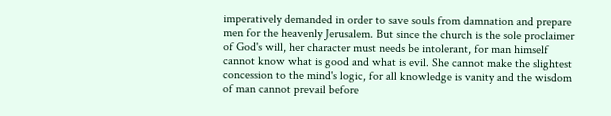imperatively demanded in order to save souls from damnation and prepare men for the heavenly Jerusalem. But since the church is the sole proclaimer of God's will, her character must needs be intolerant, for man himself cannot know what is good and what is evil. She cannot make the slightest concession to the mind's logic, for all knowledge is vanity and the wisdom of man cannot prevail before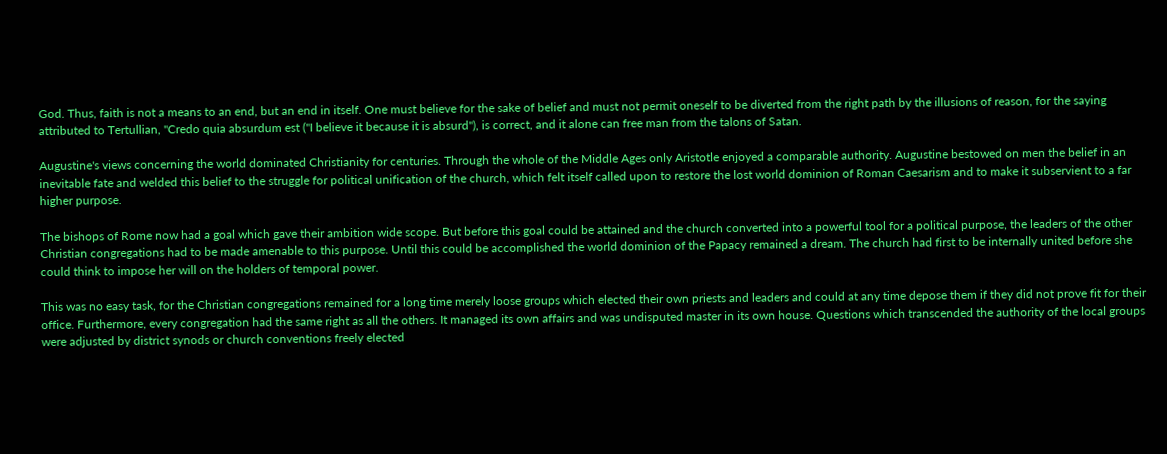God. Thus, faith is not a means to an end, but an end in itself. One must believe for the sake of belief and must not permit oneself to be diverted from the right path by the illusions of reason, for the saying attributed to Tertullian, "Credo quia absurdum est ("I believe it because it is absurd"), is correct, and it alone can free man from the talons of Satan.

Augustine's views concerning the world dominated Christianity for centuries. Through the whole of the Middle Ages only Aristotle enjoyed a comparable authority. Augustine bestowed on men the belief in an inevitable fate and welded this belief to the struggle for political unification of the church, which felt itself called upon to restore the lost world dominion of Roman Caesarism and to make it subservient to a far higher purpose.

The bishops of Rome now had a goal which gave their ambition wide scope. But before this goal could be attained and the church converted into a powerful tool for a political purpose, the leaders of the other Christian congregations had to be made amenable to this purpose. Until this could be accomplished the world dominion of the Papacy remained a dream. The church had first to be internally united before she could think to impose her will on the holders of temporal power.

This was no easy task, for the Christian congregations remained for a long time merely loose groups which elected their own priests and leaders and could at any time depose them if they did not prove fit for their office. Furthermore, every congregation had the same right as all the others. It managed its own affairs and was undisputed master in its own house. Questions which transcended the authority of the local groups were adjusted by district synods or church conventions freely elected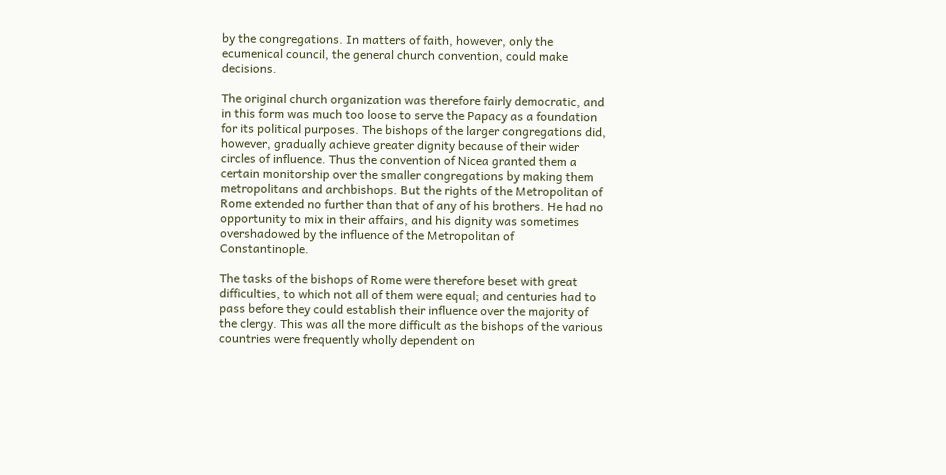by the congregations. In matters of faith, however, only the ecumenical council, the general church convention, could make decisions.

The original church organization was therefore fairly democratic, and in this form was much too loose to serve the Papacy as a foundation for its political purposes. The bishops of the larger congregations did, however, gradually achieve greater dignity because of their wider circles of influence. Thus the convention of Nicea granted them a certain monitorship over the smaller congregations by making them metropolitans and archbishops. But the rights of the Metropolitan of Rome extended no further than that of any of his brothers. He had no opportunity to mix in their affairs, and his dignity was sometimes overshadowed by the influence of the Metropolitan of Constantinople.

The tasks of the bishops of Rome were therefore beset with great difficulties, to which not all of them were equal; and centuries had to pass before they could establish their influence over the majority of the clergy. This was all the more difficult as the bishops of the various countries were frequently wholly dependent on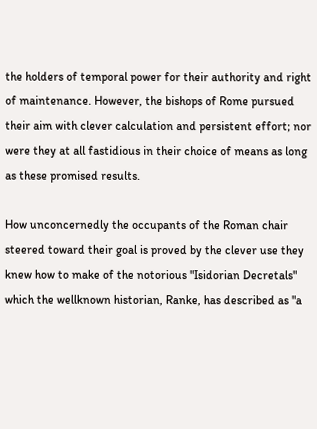the holders of temporal power for their authority and right of maintenance. However, the bishops of Rome pursued their aim with clever calculation and persistent effort; nor were they at all fastidious in their choice of means as long as these promised results.

How unconcernedly the occupants of the Roman chair steered toward their goal is proved by the clever use they knew how to make of the notorious "Isidorian Decretals" which the wellknown historian, Ranke, has described as "a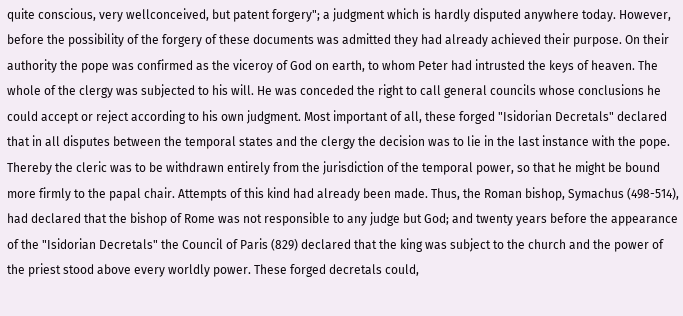quite conscious, very wellconceived, but patent forgery"; a judgment which is hardly disputed anywhere today. However, before the possibility of the forgery of these documents was admitted they had already achieved their purpose. On their authority the pope was confirmed as the viceroy of God on earth, to whom Peter had intrusted the keys of heaven. The whole of the clergy was subjected to his will. He was conceded the right to call general councils whose conclusions he could accept or reject according to his own judgment. Most important of all, these forged "Isidorian Decretals" declared that in all disputes between the temporal states and the clergy the decision was to lie in the last instance with the pope. Thereby the cleric was to be withdrawn entirely from the jurisdiction of the temporal power, so that he might be bound more firmly to the papal chair. Attempts of this kind had already been made. Thus, the Roman bishop, Symachus (498-514), had declared that the bishop of Rome was not responsible to any judge but God; and twenty years before the appearance of the "Isidorian Decretals" the Council of Paris (829) declared that the king was subject to the church and the power of the priest stood above every worldly power. These forged decretals could,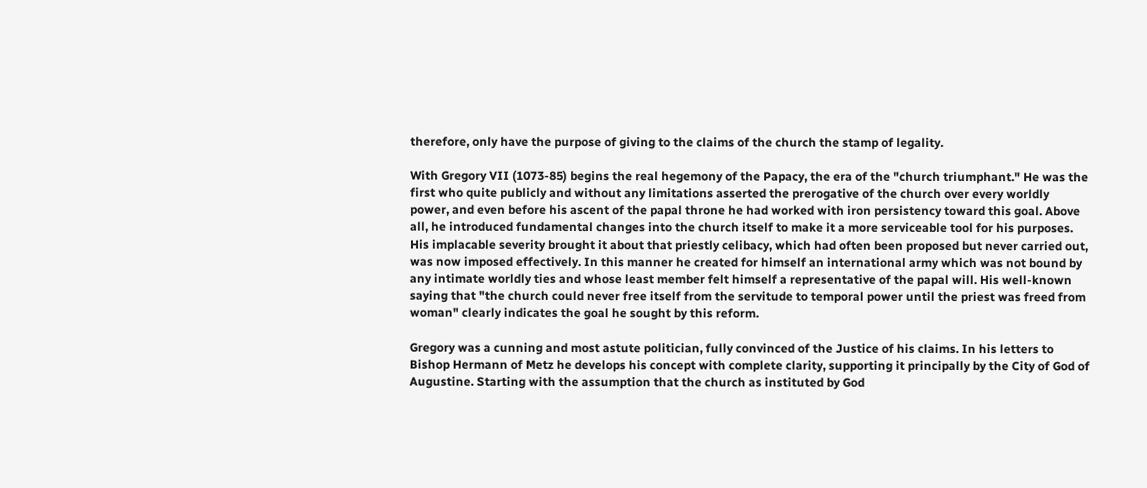therefore, only have the purpose of giving to the claims of the church the stamp of legality.

With Gregory VII (1073-85) begins the real hegemony of the Papacy, the era of the "church triumphant." He was the first who quite publicly and without any limitations asserted the prerogative of the church over every worldly power, and even before his ascent of the papal throne he had worked with iron persistency toward this goal. Above all, he introduced fundamental changes into the church itself to make it a more serviceable tool for his purposes. His implacable severity brought it about that priestly celibacy, which had often been proposed but never carried out, was now imposed effectively. In this manner he created for himself an international army which was not bound by any intimate worldly ties and whose least member felt himself a representative of the papal will. His well-known saying that "the church could never free itself from the servitude to temporal power until the priest was freed from woman" clearly indicates the goal he sought by this reform.

Gregory was a cunning and most astute politician, fully convinced of the Justice of his claims. In his letters to Bishop Hermann of Metz he develops his concept with complete clarity, supporting it principally by the City of God of Augustine. Starting with the assumption that the church as instituted by God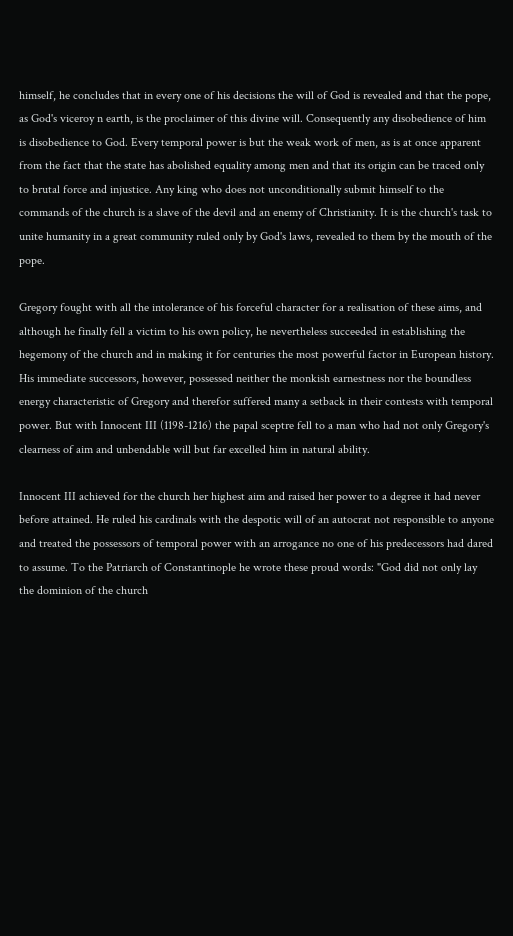himself, he concludes that in every one of his decisions the will of God is revealed and that the pope, as God's viceroy n earth, is the proclaimer of this divine will. Consequently any disobedience of him is disobedience to God. Every temporal power is but the weak work of men, as is at once apparent from the fact that the state has abolished equality among men and that its origin can be traced only to brutal force and injustice. Any king who does not unconditionally submit himself to the commands of the church is a slave of the devil and an enemy of Christianity. It is the church's task to unite humanity in a great community ruled only by God's laws, revealed to them by the mouth of the pope.

Gregory fought with all the intolerance of his forceful character for a realisation of these aims, and although he finally fell a victim to his own policy, he nevertheless succeeded in establishing the hegemony of the church and in making it for centuries the most powerful factor in European history. His immediate successors, however, possessed neither the monkish earnestness nor the boundless energy characteristic of Gregory and therefor suffered many a setback in their contests with temporal power. But with Innocent III (1198-1216) the papal sceptre fell to a man who had not only Gregory's clearness of aim and unbendable will but far excelled him in natural ability.

Innocent III achieved for the church her highest aim and raised her power to a degree it had never before attained. He ruled his cardinals with the despotic will of an autocrat not responsible to anyone and treated the possessors of temporal power with an arrogance no one of his predecessors had dared to assume. To the Patriarch of Constantinople he wrote these proud words: "God did not only lay the dominion of the church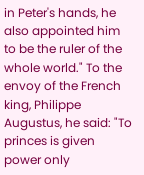in Peter's hands, he also appointed him to be the ruler of the whole world." To the envoy of the French king, Philippe Augustus, he said: "To princes is given power only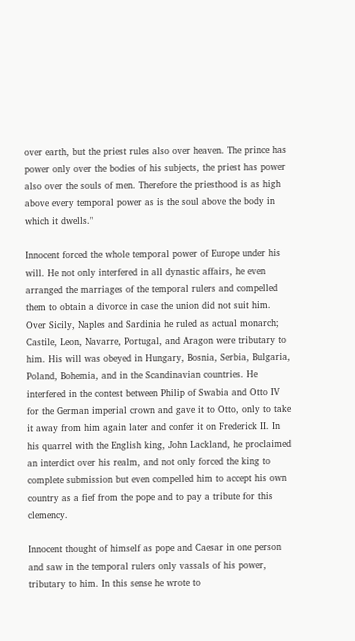over earth, but the priest rules also over heaven. The prince has power only over the bodies of his subjects, the priest has power also over the souls of men. Therefore the priesthood is as high above every temporal power as is the soul above the body in which it dwells."

Innocent forced the whole temporal power of Europe under his will. He not only interfered in all dynastic affairs, he even arranged the marriages of the temporal rulers and compelled them to obtain a divorce in case the union did not suit him. Over Sicily, Naples and Sardinia he ruled as actual monarch; Castile, Leon, Navarre, Portugal, and Aragon were tributary to him. His will was obeyed in Hungary, Bosnia, Serbia, Bulgaria, Poland, Bohemia, and in the Scandinavian countries. He interfered in the contest between Philip of Swabia and Otto IV for the German imperial crown and gave it to Otto, only to take it away from him again later and confer it on Frederick II. In his quarrel with the English king, John Lackland, he proclaimed an interdict over his realm, and not only forced the king to complete submission but even compelled him to accept his own country as a fief from the pope and to pay a tribute for this clemency.

Innocent thought of himself as pope and Caesar in one person and saw in the temporal rulers only vassals of his power, tributary to him. In this sense he wrote to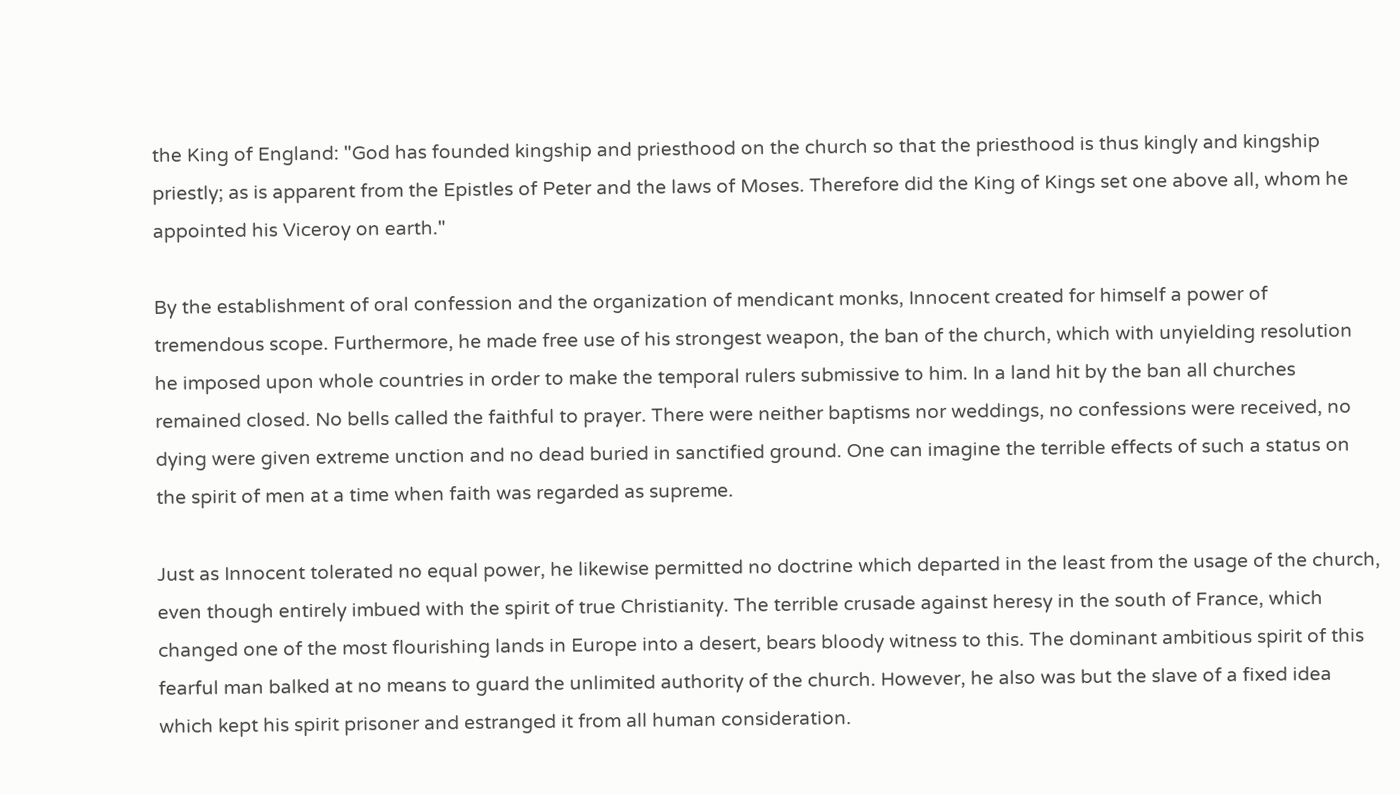the King of England: "God has founded kingship and priesthood on the church so that the priesthood is thus kingly and kingship priestly; as is apparent from the Epistles of Peter and the laws of Moses. Therefore did the King of Kings set one above all, whom he appointed his Viceroy on earth."

By the establishment of oral confession and the organization of mendicant monks, Innocent created for himself a power of tremendous scope. Furthermore, he made free use of his strongest weapon, the ban of the church, which with unyielding resolution he imposed upon whole countries in order to make the temporal rulers submissive to him. In a land hit by the ban all churches remained closed. No bells called the faithful to prayer. There were neither baptisms nor weddings, no confessions were received, no dying were given extreme unction and no dead buried in sanctified ground. One can imagine the terrible effects of such a status on the spirit of men at a time when faith was regarded as supreme.

Just as Innocent tolerated no equal power, he likewise permitted no doctrine which departed in the least from the usage of the church, even though entirely imbued with the spirit of true Christianity. The terrible crusade against heresy in the south of France, which changed one of the most flourishing lands in Europe into a desert, bears bloody witness to this. The dominant ambitious spirit of this fearful man balked at no means to guard the unlimited authority of the church. However, he also was but the slave of a fixed idea which kept his spirit prisoner and estranged it from all human consideration.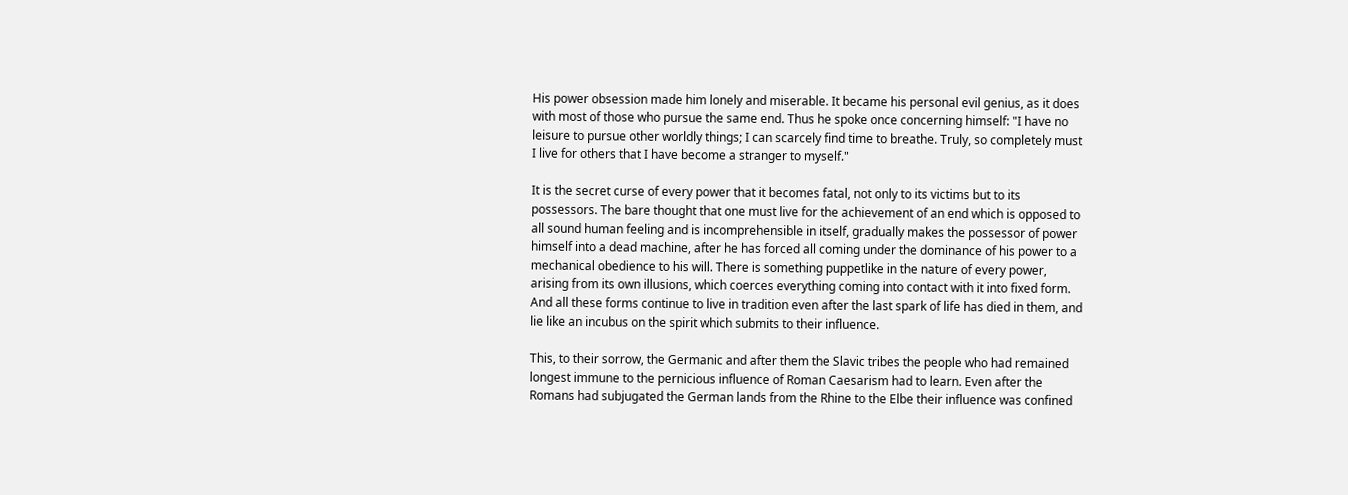His power obsession made him lonely and miserable. It became his personal evil genius, as it does with most of those who pursue the same end. Thus he spoke once concerning himself: "I have no leisure to pursue other worldly things; I can scarcely find time to breathe. Truly, so completely must I live for others that I have become a stranger to myself."

It is the secret curse of every power that it becomes fatal, not only to its victims but to its possessors. The bare thought that one must live for the achievement of an end which is opposed to all sound human feeling and is incomprehensible in itself, gradually makes the possessor of power himself into a dead machine, after he has forced all coming under the dominance of his power to a mechanical obedience to his will. There is something puppetlike in the nature of every power, arising from its own illusions, which coerces everything coming into contact with it into fixed form. And all these forms continue to live in tradition even after the last spark of life has died in them, and lie like an incubus on the spirit which submits to their influence.

This, to their sorrow, the Germanic and after them the Slavic tribes the people who had remained longest immune to the pernicious influence of Roman Caesarism had to learn. Even after the Romans had subjugated the German lands from the Rhine to the Elbe their influence was confined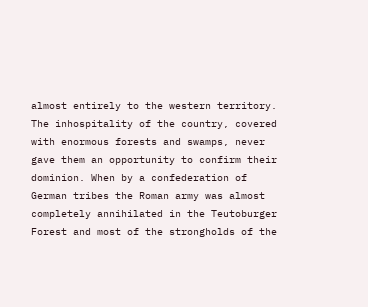almost entirely to the western territory. The inhospitality of the country, covered with enormous forests and swamps, never gave them an opportunity to confirm their dominion. When by a confederation of German tribes the Roman army was almost completely annihilated in the Teutoburger Forest and most of the strongholds of the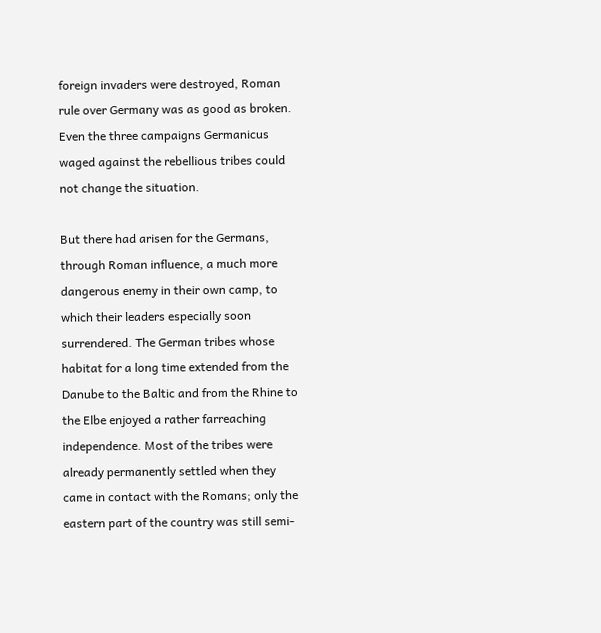foreign invaders were destroyed, Roman rule over Germany was as good as broken. Even the three campaigns Germanicus waged against the rebellious tribes could not change the situation.

But there had arisen for the Germans, through Roman influence, a much more dangerous enemy in their own camp, to which their leaders especially soon surrendered. The German tribes whose habitat for a long time extended from the Danube to the Baltic and from the Rhine to the Elbe enjoyed a rather farreaching independence. Most of the tribes were already permanently settled when they came in contact with the Romans; only the eastern part of the country was still semi-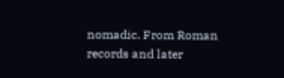nomadic. From Roman records and later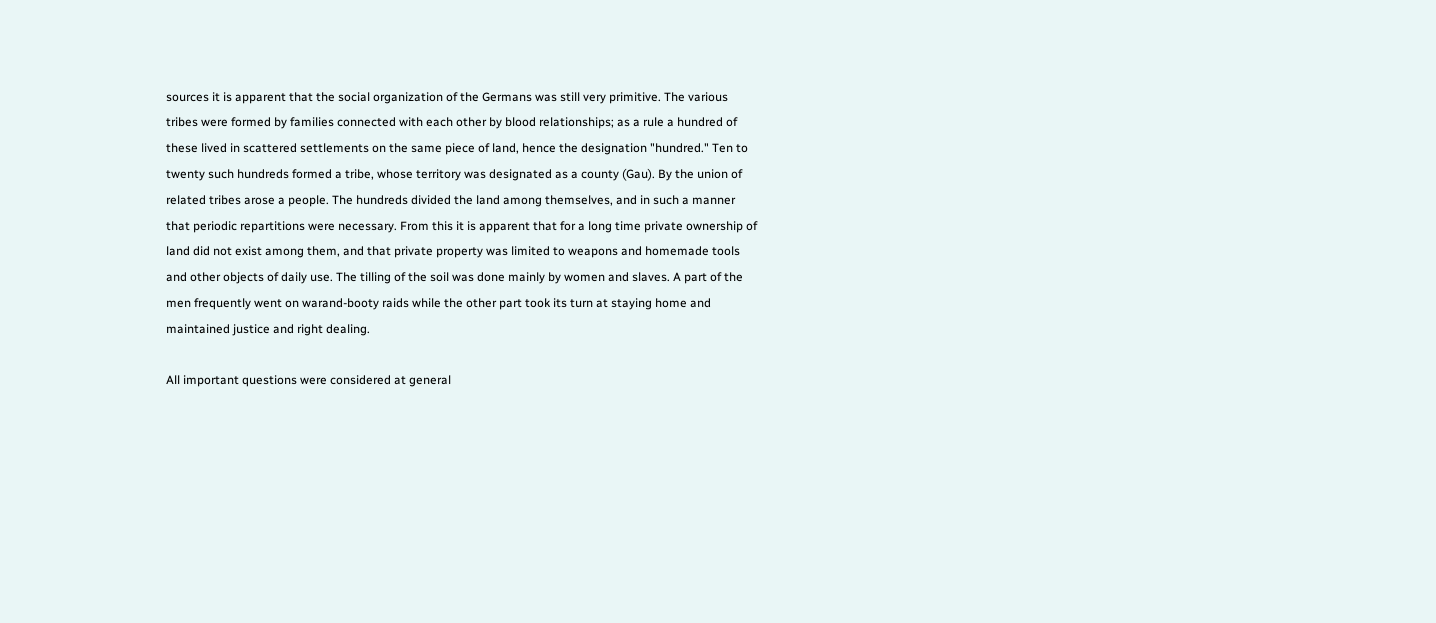sources it is apparent that the social organization of the Germans was still very primitive. The various tribes were formed by families connected with each other by blood relationships; as a rule a hundred of these lived in scattered settlements on the same piece of land, hence the designation "hundred." Ten to twenty such hundreds formed a tribe, whose territory was designated as a county (Gau). By the union of related tribes arose a people. The hundreds divided the land among themselves, and in such a manner that periodic repartitions were necessary. From this it is apparent that for a long time private ownership of land did not exist among them, and that private property was limited to weapons and homemade tools and other objects of daily use. The tilling of the soil was done mainly by women and slaves. A part of the men frequently went on warand-booty raids while the other part took its turn at staying home and maintained justice and right dealing.

All important questions were considered at general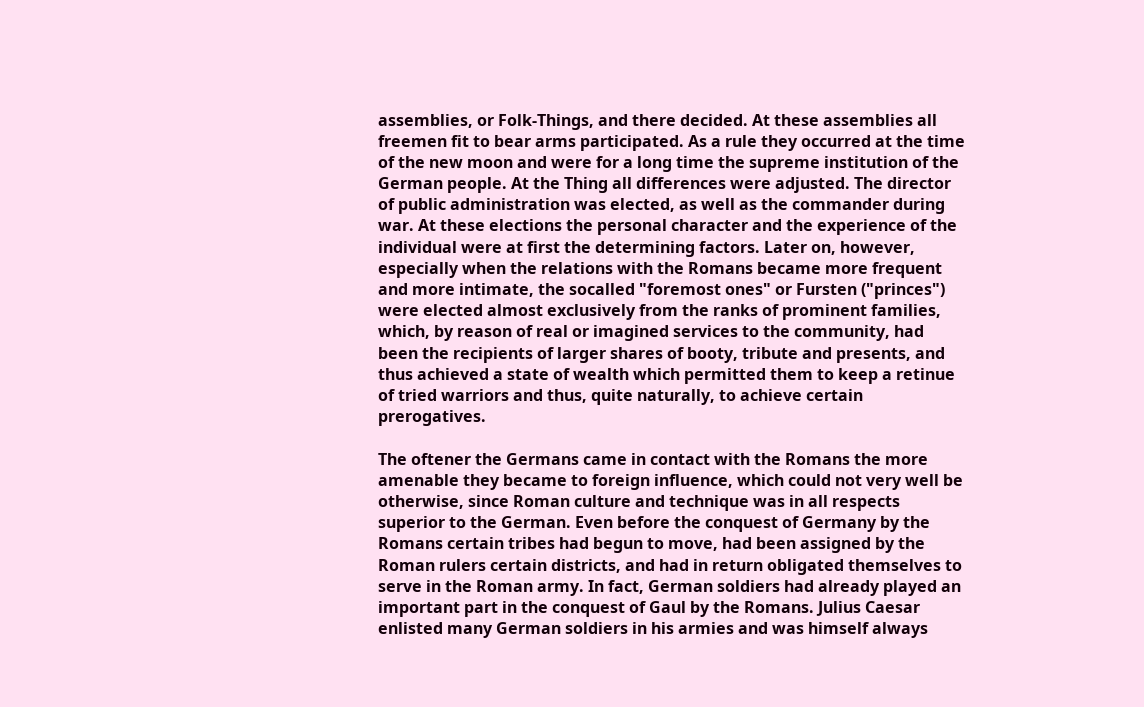assemblies, or Folk-Things, and there decided. At these assemblies all freemen fit to bear arms participated. As a rule they occurred at the time of the new moon and were for a long time the supreme institution of the German people. At the Thing all differences were adjusted. The director of public administration was elected, as well as the commander during war. At these elections the personal character and the experience of the individual were at first the determining factors. Later on, however, especially when the relations with the Romans became more frequent and more intimate, the socalled "foremost ones" or Fursten ("princes") were elected almost exclusively from the ranks of prominent families, which, by reason of real or imagined services to the community, had been the recipients of larger shares of booty, tribute and presents, and thus achieved a state of wealth which permitted them to keep a retinue of tried warriors and thus, quite naturally, to achieve certain prerogatives.

The oftener the Germans came in contact with the Romans the more amenable they became to foreign influence, which could not very well be otherwise, since Roman culture and technique was in all respects superior to the German. Even before the conquest of Germany by the Romans certain tribes had begun to move, had been assigned by the Roman rulers certain districts, and had in return obligated themselves to serve in the Roman army. In fact, German soldiers had already played an important part in the conquest of Gaul by the Romans. Julius Caesar enlisted many German soldiers in his armies and was himself always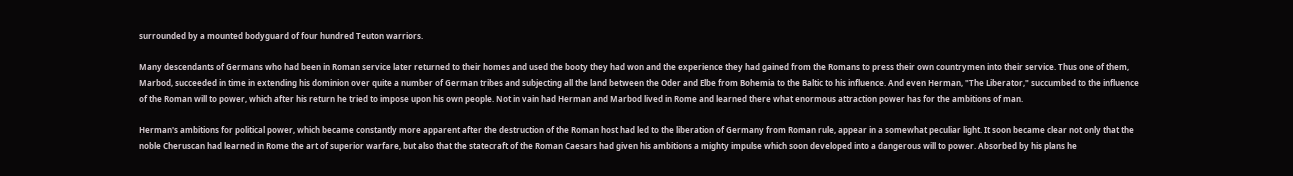surrounded by a mounted bodyguard of four hundred Teuton warriors.

Many descendants of Germans who had been in Roman service later returned to their homes and used the booty they had won and the experience they had gained from the Romans to press their own countrymen into their service. Thus one of them, Marbod, succeeded in time in extending his dominion over quite a number of German tribes and subjecting all the land between the Oder and Elbe from Bohemia to the Baltic to his influence. And even Herman, "The Liberator," succumbed to the influence of the Roman will to power, which after his return he tried to impose upon his own people. Not in vain had Herman and Marbod lived in Rome and learned there what enormous attraction power has for the ambitions of man.

Herman's ambitions for political power, which became constantly more apparent after the destruction of the Roman host had led to the liberation of Germany from Roman rule, appear in a somewhat peculiar light. It soon became clear not only that the noble Cheruscan had learned in Rome the art of superior warfare, but also that the statecraft of the Roman Caesars had given his ambitions a mighty impulse which soon developed into a dangerous will to power. Absorbed by his plans he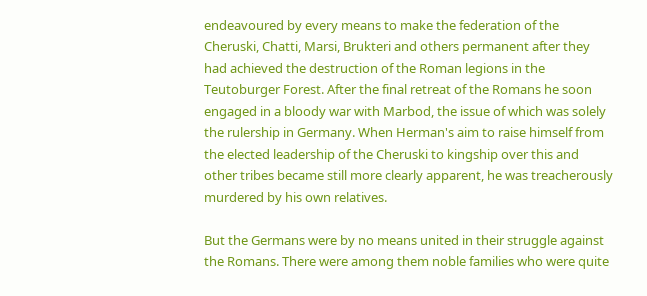endeavoured by every means to make the federation of the Cheruski, Chatti, Marsi, Brukteri and others permanent after they had achieved the destruction of the Roman legions in the Teutoburger Forest. After the final retreat of the Romans he soon engaged in a bloody war with Marbod, the issue of which was solely the rulership in Germany. When Herman's aim to raise himself from the elected leadership of the Cheruski to kingship over this and other tribes became still more clearly apparent, he was treacherously murdered by his own relatives.

But the Germans were by no means united in their struggle against the Romans. There were among them noble families who were quite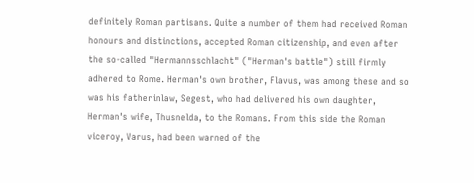definitely Roman partisans. Quite a number of them had received Roman honours and distinctions, accepted Roman citizenship, and even after the so-called "Hermannsschlacht" ("Herman's battle") still firmly adhered to Rome. Herman's own brother, Flavus, was among these and so was his fatherinlaw, Segest, who had delivered his own daughter, Herman's wife, Thusnelda, to the Romans. From this side the Roman viceroy, Varus, had been warned of the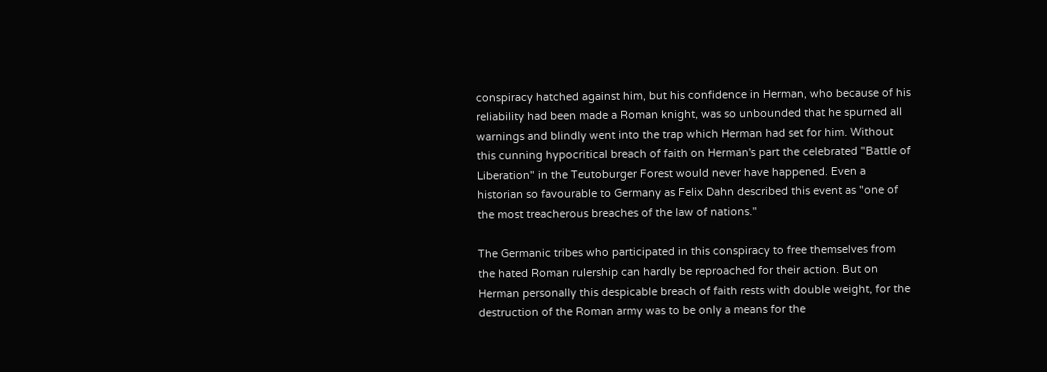conspiracy hatched against him, but his confidence in Herman, who because of his reliability had been made a Roman knight, was so unbounded that he spurned all warnings and blindly went into the trap which Herman had set for him. Without this cunning hypocritical breach of faith on Herman's part the celebrated "Battle of Liberation" in the Teutoburger Forest would never have happened. Even a historian so favourable to Germany as Felix Dahn described this event as "one of the most treacherous breaches of the law of nations."

The Germanic tribes who participated in this conspiracy to free themselves from the hated Roman rulership can hardly be reproached for their action. But on Herman personally this despicable breach of faith rests with double weight, for the destruction of the Roman army was to be only a means for the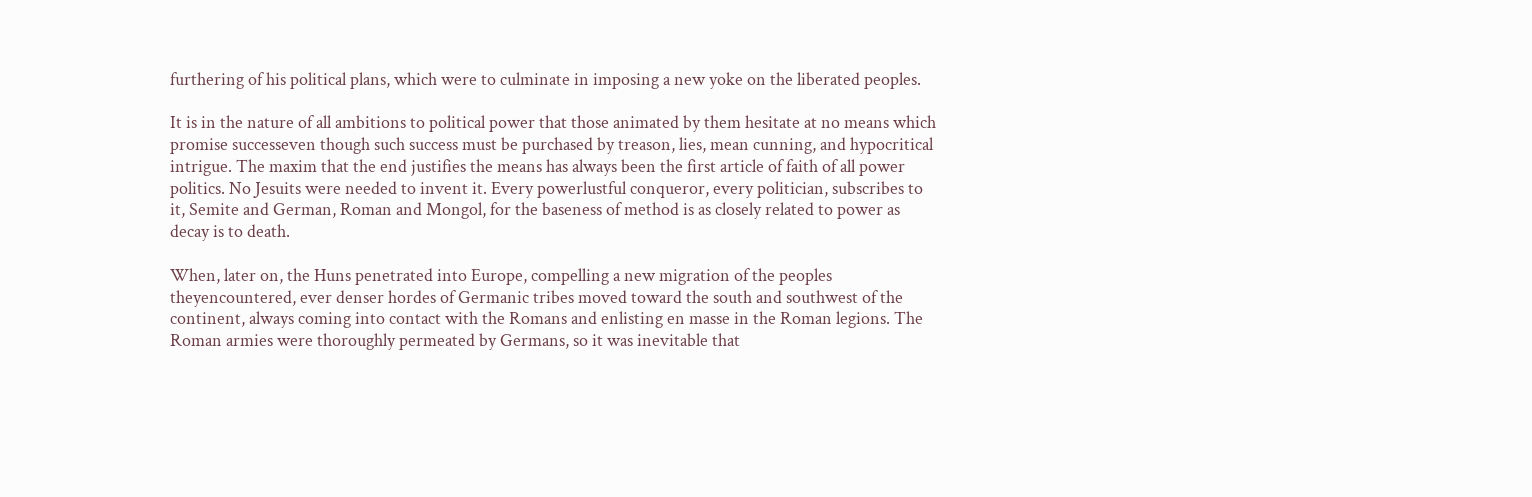furthering of his political plans, which were to culminate in imposing a new yoke on the liberated peoples.

It is in the nature of all ambitions to political power that those animated by them hesitate at no means which promise successeven though such success must be purchased by treason, lies, mean cunning, and hypocritical intrigue. The maxim that the end justifies the means has always been the first article of faith of all power politics. No Jesuits were needed to invent it. Every powerlustful conqueror, every politician, subscribes to it, Semite and German, Roman and Mongol, for the baseness of method is as closely related to power as decay is to death.

When, later on, the Huns penetrated into Europe, compelling a new migration of the peoples theyencountered, ever denser hordes of Germanic tribes moved toward the south and southwest of the continent, always coming into contact with the Romans and enlisting en masse in the Roman legions. The Roman armies were thoroughly permeated by Germans, so it was inevitable that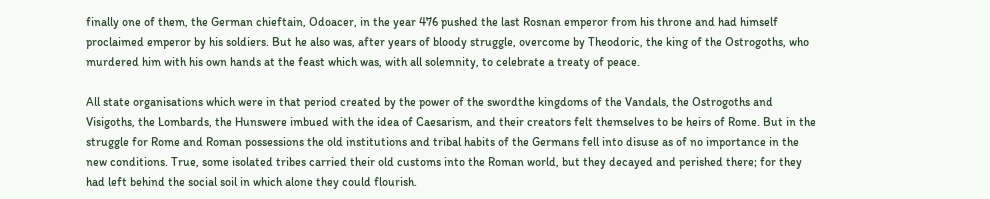finally one of them, the German chieftain, Odoacer, in the year 476 pushed the last Rosnan emperor from his throne and had himself proclaimed emperor by his soldiers. But he also was, after years of bloody struggle, overcome by Theodoric, the king of the Ostrogoths, who murdered him with his own hands at the feast which was, with all solemnity, to celebrate a treaty of peace.

All state organisations which were in that period created by the power of the swordthe kingdoms of the Vandals, the Ostrogoths and Visigoths, the Lombards, the Hunswere imbued with the idea of Caesarism, and their creators felt themselves to be heirs of Rome. But in the struggle for Rome and Roman possessions the old institutions and tribal habits of the Germans fell into disuse as of no importance in the new conditions. True, some isolated tribes carried their old customs into the Roman world, but they decayed and perished there; for they had left behind the social soil in which alone they could flourish.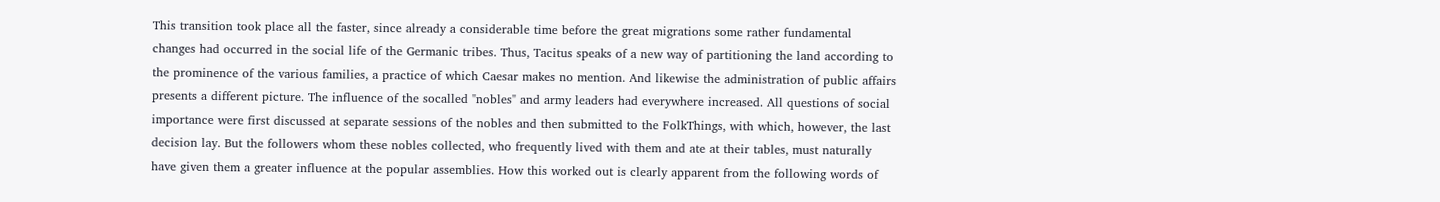This transition took place all the faster, since already a considerable time before the great migrations some rather fundamental changes had occurred in the social life of the Germanic tribes. Thus, Tacitus speaks of a new way of partitioning the land according to the prominence of the various families, a practice of which Caesar makes no mention. And likewise the administration of public affairs presents a different picture. The influence of the socalled "nobles" and army leaders had everywhere increased. All questions of social importance were first discussed at separate sessions of the nobles and then submitted to the FolkThings, with which, however, the last decision lay. But the followers whom these nobles collected, who frequently lived with them and ate at their tables, must naturally have given them a greater influence at the popular assemblies. How this worked out is clearly apparent from the following words of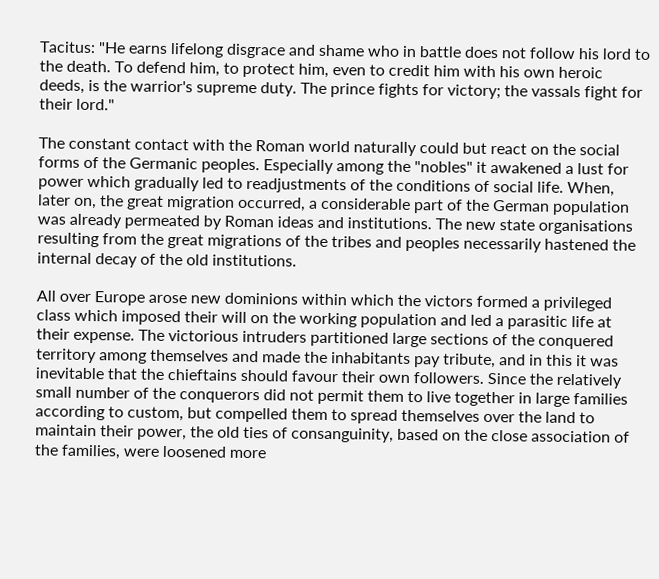Tacitus: "He earns lifelong disgrace and shame who in battle does not follow his lord to the death. To defend him, to protect him, even to credit him with his own heroic deeds, is the warrior's supreme duty. The prince fights for victory; the vassals fight for their lord."

The constant contact with the Roman world naturally could but react on the social forms of the Germanic peoples. Especially among the "nobles" it awakened a lust for power which gradually led to readjustments of the conditions of social life. When, later on, the great migration occurred, a considerable part of the German population was already permeated by Roman ideas and institutions. The new state organisations resulting from the great migrations of the tribes and peoples necessarily hastened the internal decay of the old institutions.

All over Europe arose new dominions within which the victors formed a privileged class which imposed their will on the working population and led a parasitic life at their expense. The victorious intruders partitioned large sections of the conquered territory among themselves and made the inhabitants pay tribute, and in this it was inevitable that the chieftains should favour their own followers. Since the relatively small number of the conquerors did not permit them to live together in large families according to custom, but compelled them to spread themselves over the land to maintain their power, the old ties of consanguinity, based on the close association of the families, were loosened more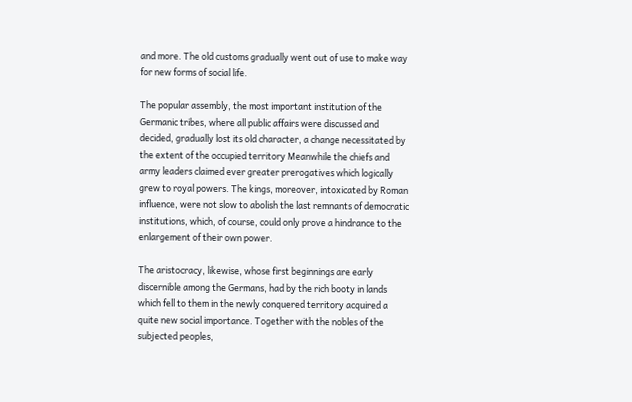and more. The old customs gradually went out of use to make way for new forms of social life.

The popular assembly, the most important institution of the Germanic tribes, where all public affairs were discussed and decided, gradually lost its old character, a change necessitated by the extent of the occupied territory Meanwhile the chiefs and army leaders claimed ever greater prerogatives which logically grew to royal powers. The kings, moreover, intoxicated by Roman influence, were not slow to abolish the last remnants of democratic institutions, which, of course, could only prove a hindrance to the enlargement of their own power.

The aristocracy, likewise, whose first beginnings are early discernible among the Germans, had by the rich booty in lands which fell to them in the newly conquered territory acquired a quite new social importance. Together with the nobles of the subjected peoples,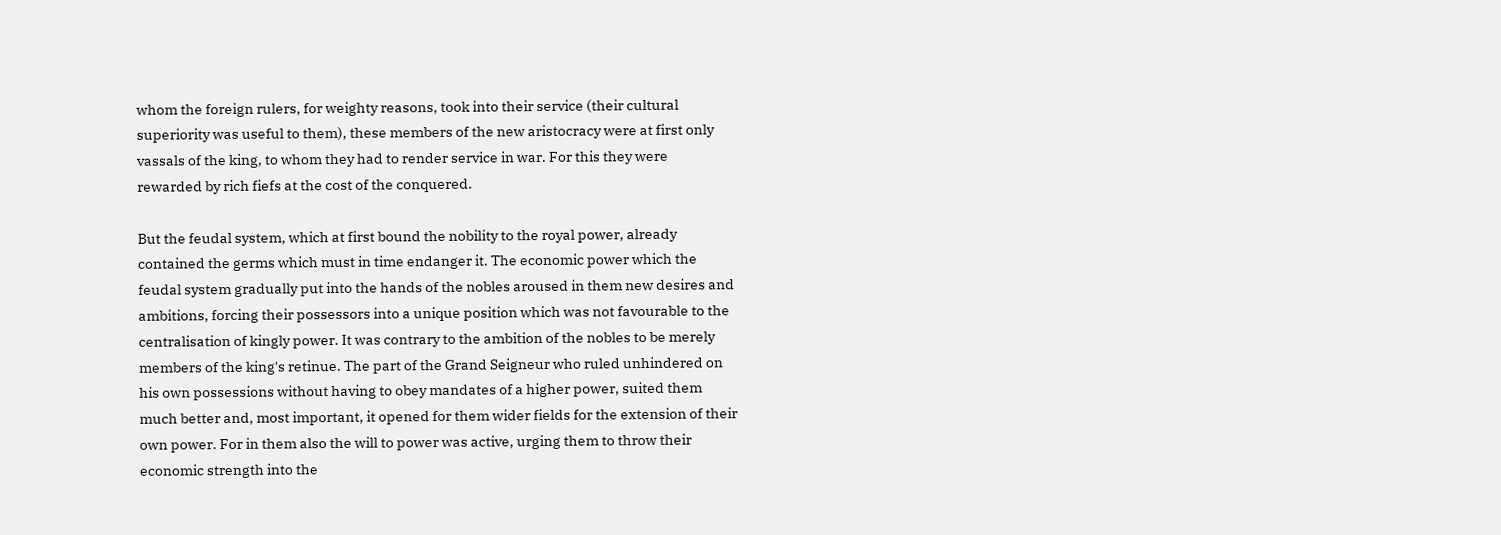whom the foreign rulers, for weighty reasons, took into their service (their cultural superiority was useful to them), these members of the new aristocracy were at first only vassals of the king, to whom they had to render service in war. For this they were rewarded by rich fiefs at the cost of the conquered.

But the feudal system, which at first bound the nobility to the royal power, already contained the germs which must in time endanger it. The economic power which the feudal system gradually put into the hands of the nobles aroused in them new desires and ambitions, forcing their possessors into a unique position which was not favourable to the centralisation of kingly power. It was contrary to the ambition of the nobles to be merely members of the king's retinue. The part of the Grand Seigneur who ruled unhindered on his own possessions without having to obey mandates of a higher power, suited them much better and, most important, it opened for them wider fields for the extension of their own power. For in them also the will to power was active, urging them to throw their economic strength into the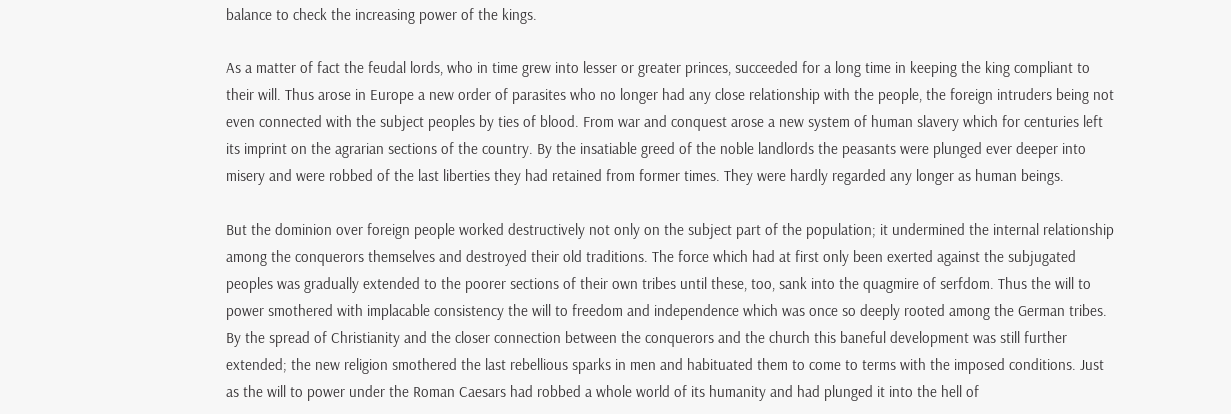balance to check the increasing power of the kings.

As a matter of fact the feudal lords, who in time grew into lesser or greater princes, succeeded for a long time in keeping the king compliant to their will. Thus arose in Europe a new order of parasites who no longer had any close relationship with the people, the foreign intruders being not even connected with the subject peoples by ties of blood. From war and conquest arose a new system of human slavery which for centuries left its imprint on the agrarian sections of the country. By the insatiable greed of the noble landlords the peasants were plunged ever deeper into misery and were robbed of the last liberties they had retained from former times. They were hardly regarded any longer as human beings.

But the dominion over foreign people worked destructively not only on the subject part of the population; it undermined the internal relationship among the conquerors themselves and destroyed their old traditions. The force which had at first only been exerted against the subjugated peoples was gradually extended to the poorer sections of their own tribes until these, too, sank into the quagmire of serfdom. Thus the will to power smothered with implacable consistency the will to freedom and independence which was once so deeply rooted among the German tribes. By the spread of Christianity and the closer connection between the conquerors and the church this baneful development was still further extended; the new religion smothered the last rebellious sparks in men and habituated them to come to terms with the imposed conditions. Just as the will to power under the Roman Caesars had robbed a whole world of its humanity and had plunged it into the hell of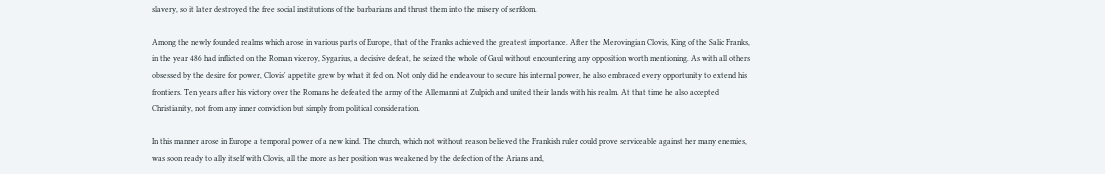slavery, so it later destroyed the free social institutions of the barbarians and thrust them into the misery of serfdom.

Among the newly founded realms which arose in various parts of Europe, that of the Franks achieved the greatest importance. After the Merovingian Clovis, King of the Salic Franks, in the year 486 had inflicted on the Roman viceroy, Sygarius, a decisive defeat, he seized the whole of Gaul without encountering any opposition worth mentioning. As with all others obsessed by the desire for power, Clovis' appetite grew by what it fed on. Not only did he endeavour to secure his internal power, he also embraced every opportunity to extend his frontiers. Ten years after his victory over the Romans he defeated the army of the Allemanni at Zulpich and united their lands with his realm. At that time he also accepted Christianity, not from any inner conviction but simply from political consideration.

In this manner arose in Europe a temporal power of a new kind. The church, which not without reason believed the Frankish ruler could prove serviceable against her many enemies, was soon ready to ally itself with Clovis, all the more as her position was weakened by the defection of the Arians and,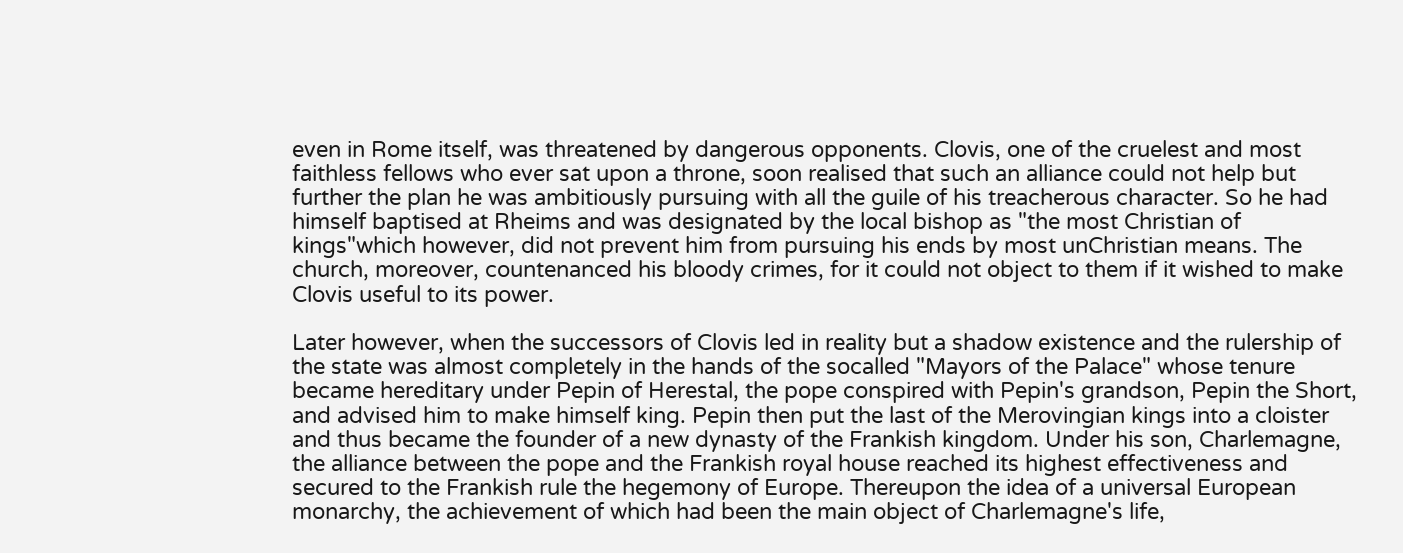even in Rome itself, was threatened by dangerous opponents. Clovis, one of the cruelest and most faithless fellows who ever sat upon a throne, soon realised that such an alliance could not help but further the plan he was ambitiously pursuing with all the guile of his treacherous character. So he had himself baptised at Rheims and was designated by the local bishop as "the most Christian of kings"which however, did not prevent him from pursuing his ends by most unChristian means. The church, moreover, countenanced his bloody crimes, for it could not object to them if it wished to make Clovis useful to its power.

Later however, when the successors of Clovis led in reality but a shadow existence and the rulership of the state was almost completely in the hands of the socalled "Mayors of the Palace" whose tenure became hereditary under Pepin of Herestal, the pope conspired with Pepin's grandson, Pepin the Short, and advised him to make himself king. Pepin then put the last of the Merovingian kings into a cloister and thus became the founder of a new dynasty of the Frankish kingdom. Under his son, Charlemagne, the alliance between the pope and the Frankish royal house reached its highest effectiveness and secured to the Frankish rule the hegemony of Europe. Thereupon the idea of a universal European monarchy, the achievement of which had been the main object of Charlemagne's life,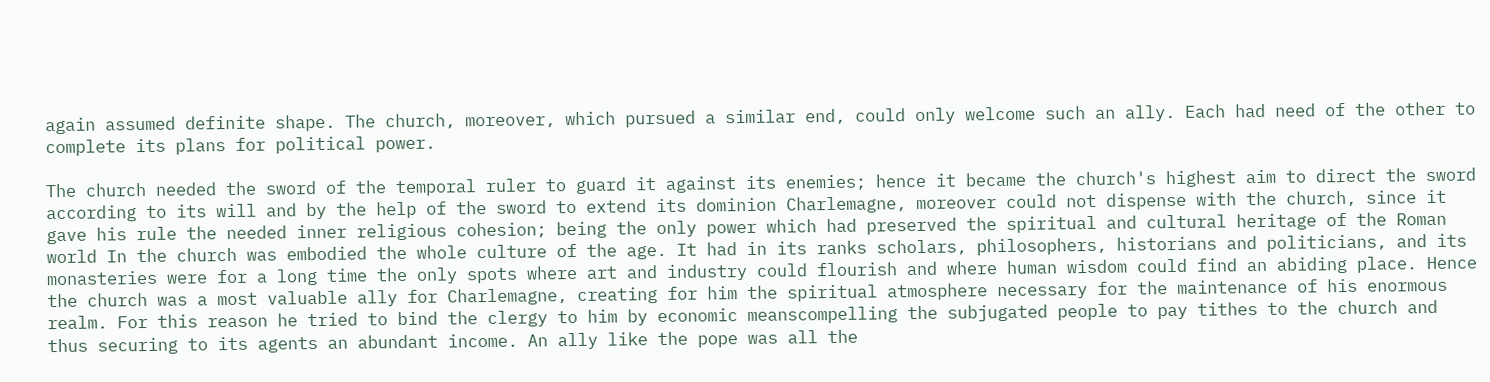again assumed definite shape. The church, moreover, which pursued a similar end, could only welcome such an ally. Each had need of the other to complete its plans for political power.

The church needed the sword of the temporal ruler to guard it against its enemies; hence it became the church's highest aim to direct the sword according to its will and by the help of the sword to extend its dominion Charlemagne, moreover could not dispense with the church, since it gave his rule the needed inner religious cohesion; being the only power which had preserved the spiritual and cultural heritage of the Roman world In the church was embodied the whole culture of the age. It had in its ranks scholars, philosophers, historians and politicians, and its monasteries were for a long time the only spots where art and industry could flourish and where human wisdom could find an abiding place. Hence the church was a most valuable ally for Charlemagne, creating for him the spiritual atmosphere necessary for the maintenance of his enormous realm. For this reason he tried to bind the clergy to him by economic meanscompelling the subjugated people to pay tithes to the church and thus securing to its agents an abundant income. An ally like the pope was all the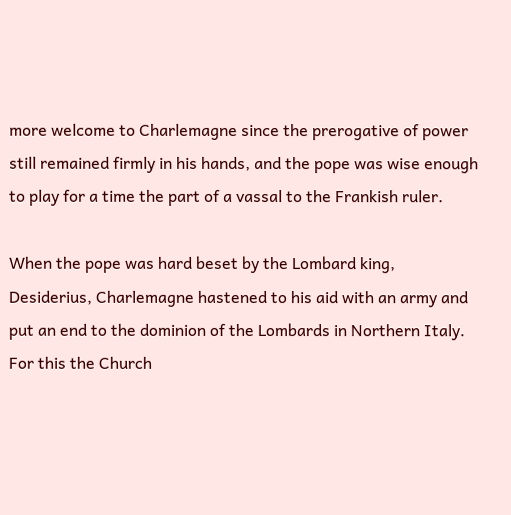more welcome to Charlemagne since the prerogative of power still remained firmly in his hands, and the pope was wise enough to play for a time the part of a vassal to the Frankish ruler.

When the pope was hard beset by the Lombard king, Desiderius, Charlemagne hastened to his aid with an army and put an end to the dominion of the Lombards in Northern Italy. For this the Church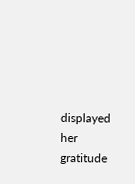displayed her gratitude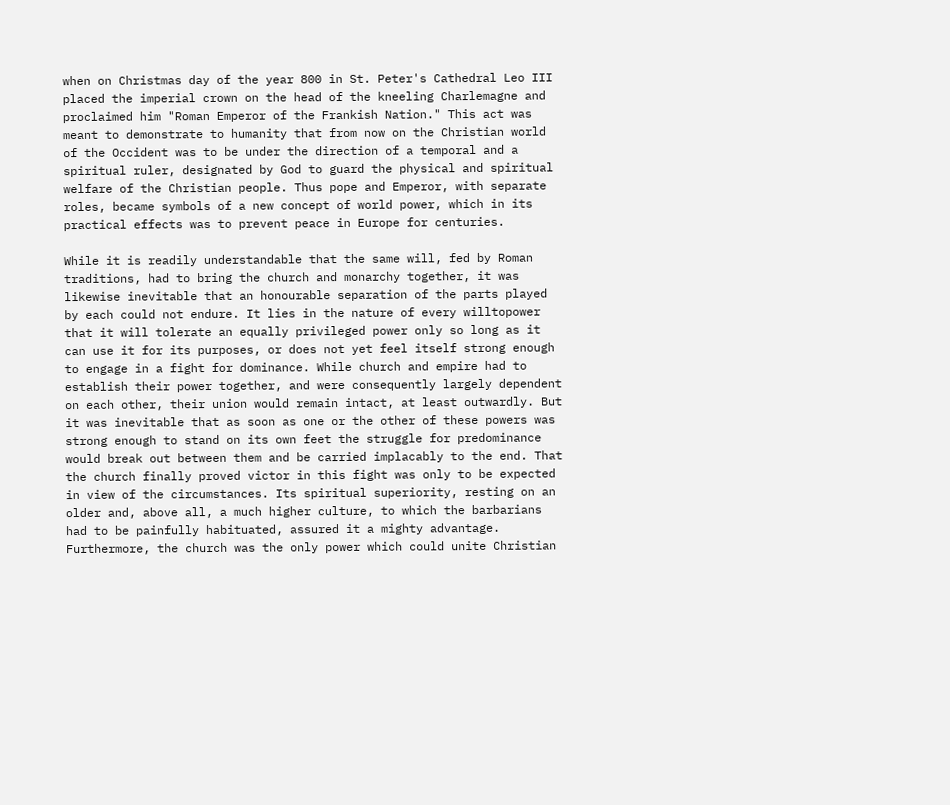when on Christmas day of the year 800 in St. Peter's Cathedral Leo III placed the imperial crown on the head of the kneeling Charlemagne and proclaimed him "Roman Emperor of the Frankish Nation." This act was meant to demonstrate to humanity that from now on the Christian world of the Occident was to be under the direction of a temporal and a spiritual ruler, designated by God to guard the physical and spiritual welfare of the Christian people. Thus pope and Emperor, with separate roles, became symbols of a new concept of world power, which in its practical effects was to prevent peace in Europe for centuries.

While it is readily understandable that the same will, fed by Roman traditions, had to bring the church and monarchy together, it was likewise inevitable that an honourable separation of the parts played by each could not endure. It lies in the nature of every willtopower that it will tolerate an equally privileged power only so long as it can use it for its purposes, or does not yet feel itself strong enough to engage in a fight for dominance. While church and empire had to establish their power together, and were consequently largely dependent on each other, their union would remain intact, at least outwardly. But it was inevitable that as soon as one or the other of these powers was strong enough to stand on its own feet the struggle for predominance would break out between them and be carried implacably to the end. That the church finally proved victor in this fight was only to be expected in view of the circumstances. Its spiritual superiority, resting on an older and, above all, a much higher culture, to which the barbarians had to be painfully habituated, assured it a mighty advantage. Furthermore, the church was the only power which could unite Christian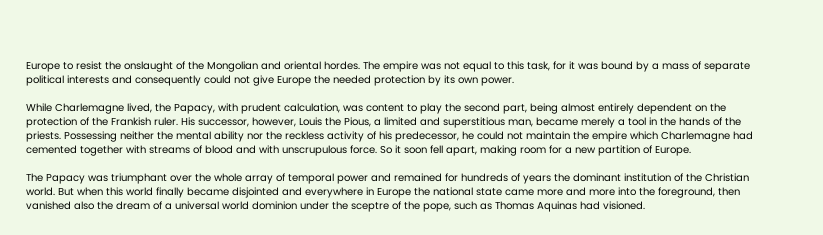Europe to resist the onslaught of the Mongolian and oriental hordes. The empire was not equal to this task, for it was bound by a mass of separate political interests and consequently could not give Europe the needed protection by its own power.

While Charlemagne lived, the Papacy, with prudent calculation, was content to play the second part, being almost entirely dependent on the protection of the Frankish ruler. His successor, however, Louis the Pious, a limited and superstitious man, became merely a tool in the hands of the priests. Possessing neither the mental ability nor the reckless activity of his predecessor, he could not maintain the empire which Charlemagne had cemented together with streams of blood and with unscrupulous force. So it soon fell apart, making room for a new partition of Europe.

The Papacy was triumphant over the whole array of temporal power and remained for hundreds of years the dominant institution of the Christian world. But when this world finally became disjointed and everywhere in Europe the national state came more and more into the foreground, then vanished also the dream of a universal world dominion under the sceptre of the pope, such as Thomas Aquinas had visioned.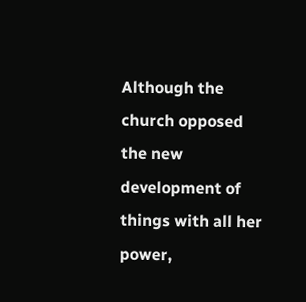Although the church opposed the new development of things with all her power,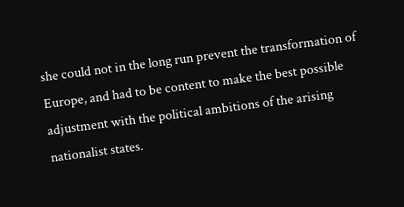she could not in the long run prevent the transformation of Europe, and had to be content to make the best possible adjustment with the political ambitions of the arising nationalist states.